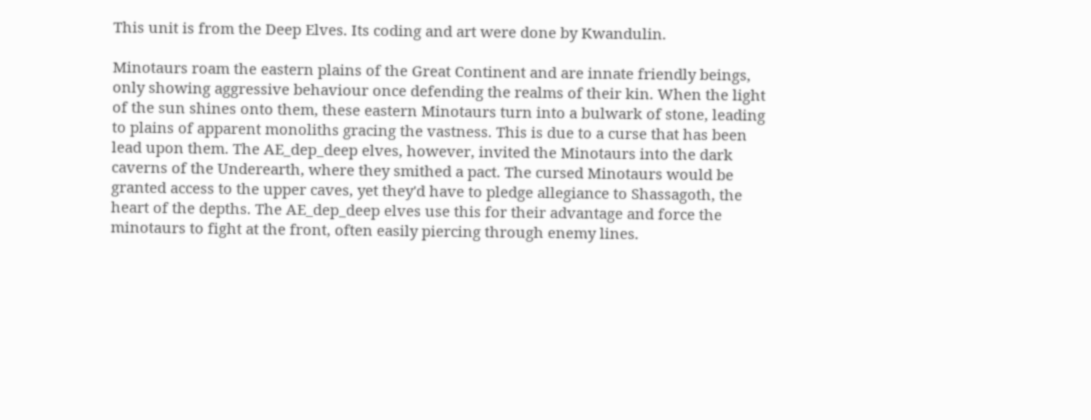This unit is from the Deep Elves. Its coding and art were done by Kwandulin.

Minotaurs roam the eastern plains of the Great Continent and are innate friendly beings, only showing aggressive behaviour once defending the realms of their kin. When the light of the sun shines onto them, these eastern Minotaurs turn into a bulwark of stone, leading to plains of apparent monoliths gracing the vastness. This is due to a curse that has been lead upon them. The AE_dep_deep elves, however, invited the Minotaurs into the dark caverns of the Underearth, where they smithed a pact. The cursed Minotaurs would be granted access to the upper caves, yet they'd have to pledge allegiance to Shassagoth, the heart of the depths. The AE_dep_deep elves use this for their advantage and force the minotaurs to fight at the front, often easily piercing through enemy lines.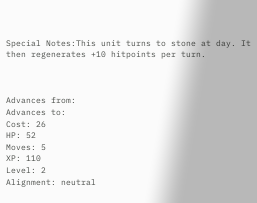Special Notes:This unit turns to stone at day. It then regenerates +10 hitpoints per turn.



Advances from:
Advances to:
Cost: 26
HP: 52
Moves: 5
XP: 110
Level: 2
Alignment: neutral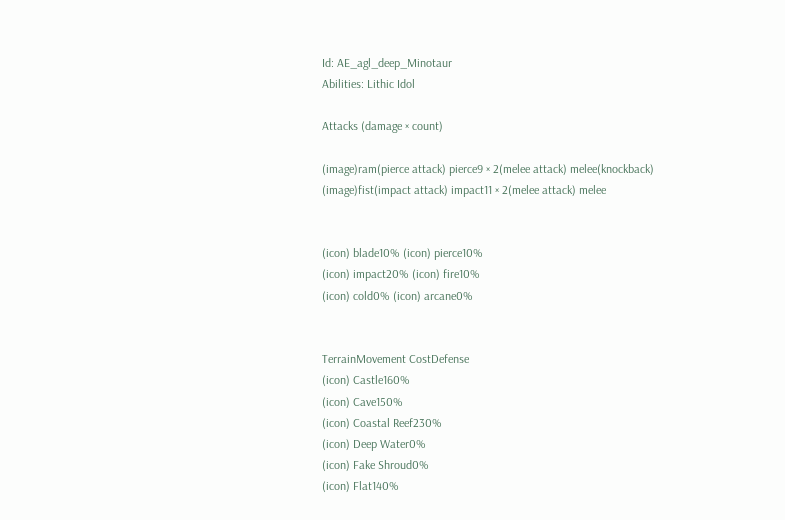Id: AE_agl_deep_Minotaur
Abilities: Lithic Idol

Attacks (damage × count)

(image)ram(pierce attack) pierce9 × 2(melee attack) melee(knockback)
(image)fist(impact attack) impact11 × 2(melee attack) melee


(icon) blade10% (icon) pierce10%
(icon) impact20% (icon) fire10%
(icon) cold0% (icon) arcane0%


TerrainMovement CostDefense
(icon) Castle160%
(icon) Cave150%
(icon) Coastal Reef230%
(icon) Deep Water0%
(icon) Fake Shroud0%
(icon) Flat140%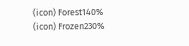(icon) Forest140%
(icon) Frozen230%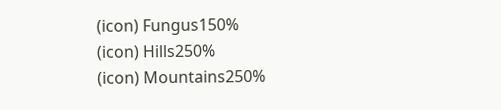(icon) Fungus150%
(icon) Hills250%
(icon) Mountains250%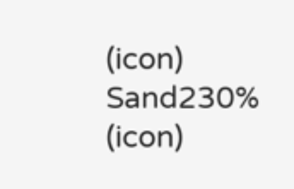(icon) Sand230%
(icon)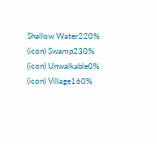Shallow Water220%
(icon) Swamp230%
(icon) Unwalkable0%
(icon) Village160%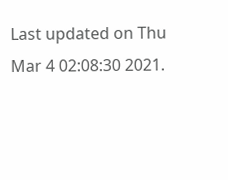Last updated on Thu Mar 4 02:08:30 2021.